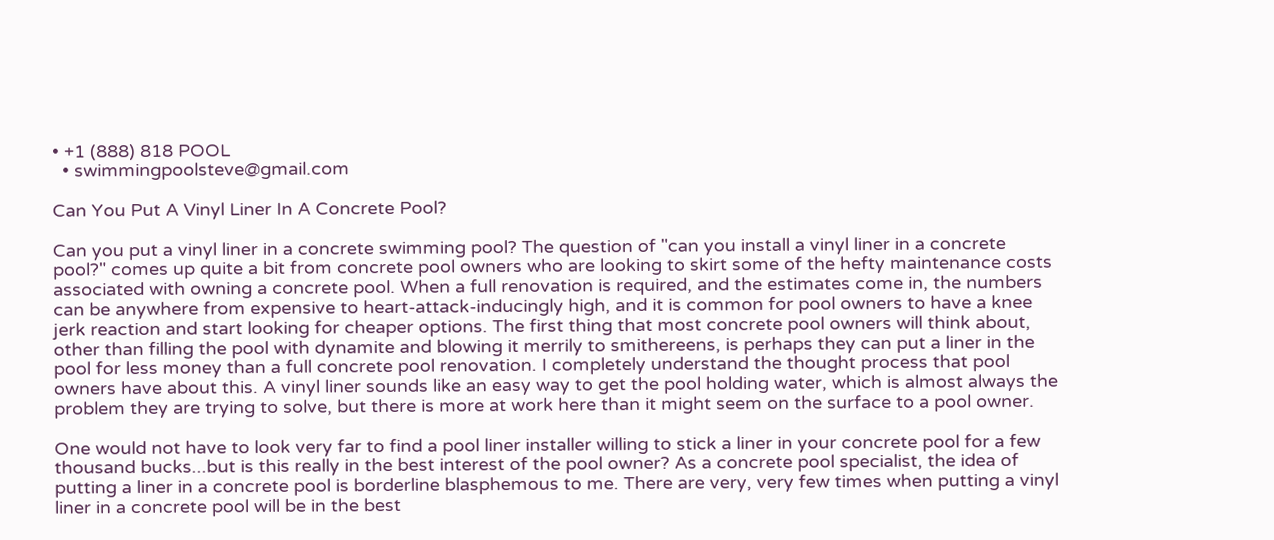• +1 (888) 818 POOL
  • swimmingpoolsteve@gmail.com

Can You Put A Vinyl Liner In A Concrete Pool?

Can you put a vinyl liner in a concrete swimming pool? The question of "can you install a vinyl liner in a concrete pool?" comes up quite a bit from concrete pool owners who are looking to skirt some of the hefty maintenance costs associated with owning a concrete pool. When a full renovation is required, and the estimates come in, the numbers can be anywhere from expensive to heart-attack-inducingly high, and it is common for pool owners to have a knee jerk reaction and start looking for cheaper options. The first thing that most concrete pool owners will think about, other than filling the pool with dynamite and blowing it merrily to smithereens, is perhaps they can put a liner in the pool for less money than a full concrete pool renovation. I completely understand the thought process that pool owners have about this. A vinyl liner sounds like an easy way to get the pool holding water, which is almost always the problem they are trying to solve, but there is more at work here than it might seem on the surface to a pool owner.

One would not have to look very far to find a pool liner installer willing to stick a liner in your concrete pool for a few thousand bucks...but is this really in the best interest of the pool owner? As a concrete pool specialist, the idea of putting a liner in a concrete pool is borderline blasphemous to me. There are very, very few times when putting a vinyl liner in a concrete pool will be in the best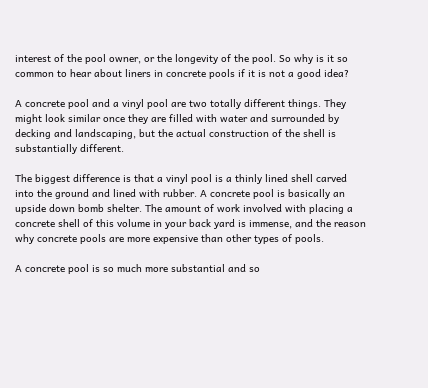interest of the pool owner, or the longevity of the pool. So why is it so common to hear about liners in concrete pools if it is not a good idea?

A concrete pool and a vinyl pool are two totally different things. They might look similar once they are filled with water and surrounded by decking and landscaping, but the actual construction of the shell is substantially different.

The biggest difference is that a vinyl pool is a thinly lined shell carved into the ground and lined with rubber. A concrete pool is basically an upside down bomb shelter. The amount of work involved with placing a concrete shell of this volume in your back yard is immense, and the reason why concrete pools are more expensive than other types of pools.

A concrete pool is so much more substantial and so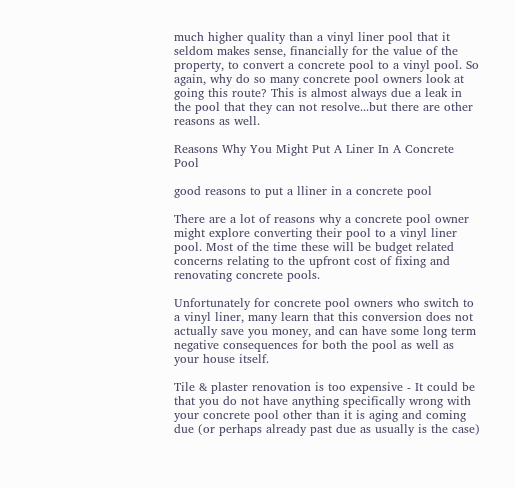much higher quality than a vinyl liner pool that it seldom makes sense, financially for the value of the property, to convert a concrete pool to a vinyl pool. So again, why do so many concrete pool owners look at going this route? This is almost always due a leak in the pool that they can not resolve...but there are other reasons as well.

Reasons Why You Might Put A Liner In A Concrete Pool

good reasons to put a lliner in a concrete pool

There are a lot of reasons why a concrete pool owner might explore converting their pool to a vinyl liner pool. Most of the time these will be budget related concerns relating to the upfront cost of fixing and renovating concrete pools.

Unfortunately for concrete pool owners who switch to a vinyl liner, many learn that this conversion does not actually save you money, and can have some long term negative consequences for both the pool as well as your house itself.

Tile & plaster renovation is too expensive - It could be that you do not have anything specifically wrong with your concrete pool other than it is aging and coming due (or perhaps already past due as usually is the case)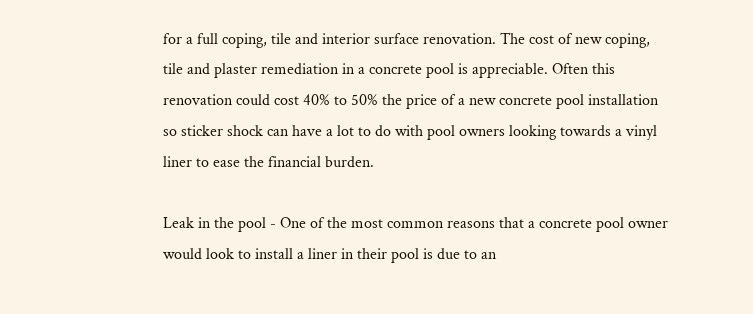for a full coping, tile and interior surface renovation. The cost of new coping, tile and plaster remediation in a concrete pool is appreciable. Often this renovation could cost 40% to 50% the price of a new concrete pool installation so sticker shock can have a lot to do with pool owners looking towards a vinyl liner to ease the financial burden.

Leak in the pool - One of the most common reasons that a concrete pool owner would look to install a liner in their pool is due to an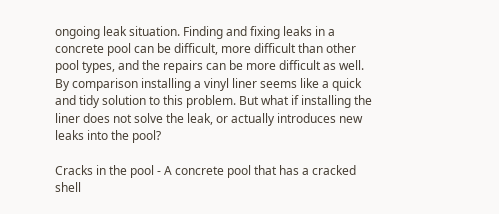ongoing leak situation. Finding and fixing leaks in a concrete pool can be difficult, more difficult than other pool types, and the repairs can be more difficult as well. By comparison installing a vinyl liner seems like a quick and tidy solution to this problem. But what if installing the liner does not solve the leak, or actually introduces new leaks into the pool?

Cracks in the pool - A concrete pool that has a cracked shell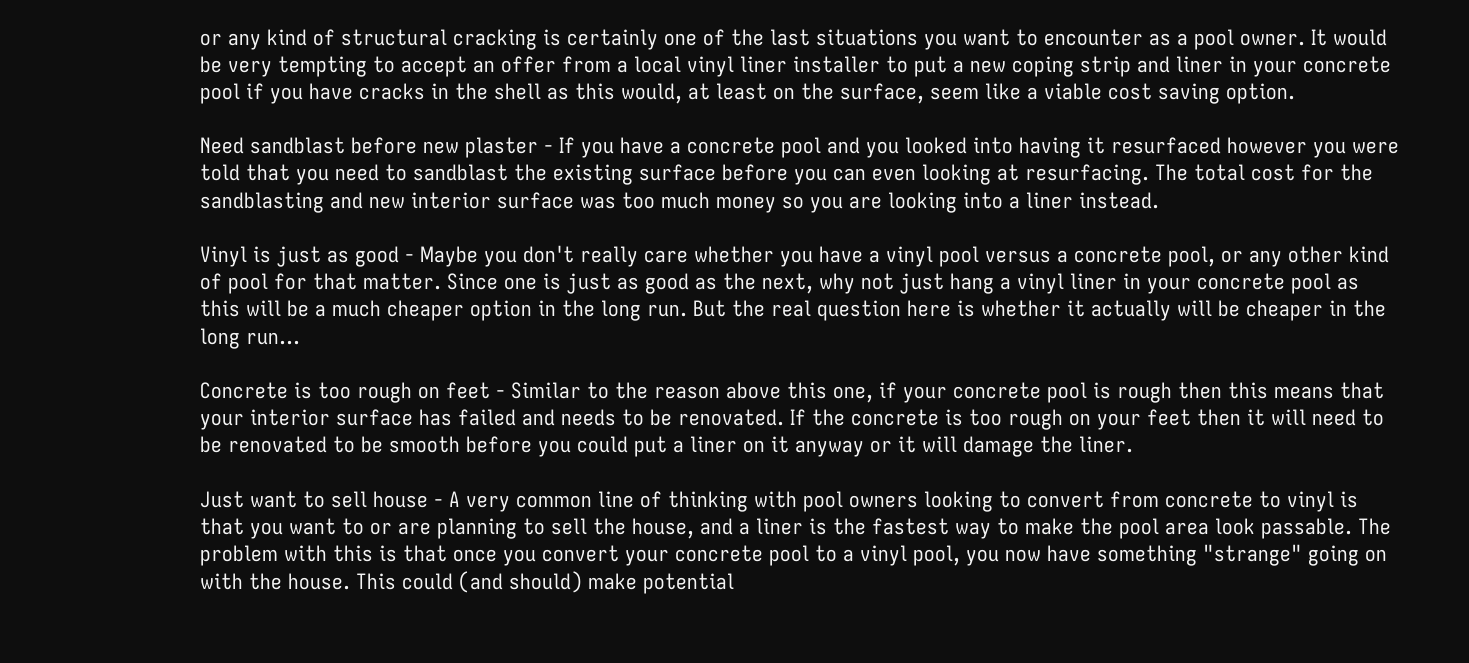or any kind of structural cracking is certainly one of the last situations you want to encounter as a pool owner. It would be very tempting to accept an offer from a local vinyl liner installer to put a new coping strip and liner in your concrete pool if you have cracks in the shell as this would, at least on the surface, seem like a viable cost saving option.

Need sandblast before new plaster - If you have a concrete pool and you looked into having it resurfaced however you were told that you need to sandblast the existing surface before you can even looking at resurfacing. The total cost for the sandblasting and new interior surface was too much money so you are looking into a liner instead.

Vinyl is just as good - Maybe you don't really care whether you have a vinyl pool versus a concrete pool, or any other kind of pool for that matter. Since one is just as good as the next, why not just hang a vinyl liner in your concrete pool as this will be a much cheaper option in the long run. But the real question here is whether it actually will be cheaper in the long run...

Concrete is too rough on feet - Similar to the reason above this one, if your concrete pool is rough then this means that your interior surface has failed and needs to be renovated. If the concrete is too rough on your feet then it will need to be renovated to be smooth before you could put a liner on it anyway or it will damage the liner.

Just want to sell house - A very common line of thinking with pool owners looking to convert from concrete to vinyl is that you want to or are planning to sell the house, and a liner is the fastest way to make the pool area look passable. The problem with this is that once you convert your concrete pool to a vinyl pool, you now have something "strange" going on with the house. This could (and should) make potential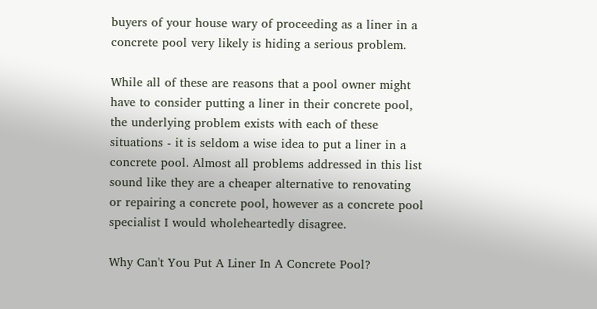buyers of your house wary of proceeding as a liner in a concrete pool very likely is hiding a serious problem.

While all of these are reasons that a pool owner might have to consider putting a liner in their concrete pool, the underlying problem exists with each of these situations - it is seldom a wise idea to put a liner in a concrete pool. Almost all problems addressed in this list sound like they are a cheaper alternative to renovating or repairing a concrete pool, however as a concrete pool specialist I would wholeheartedly disagree.

Why Can't You Put A Liner In A Concrete Pool?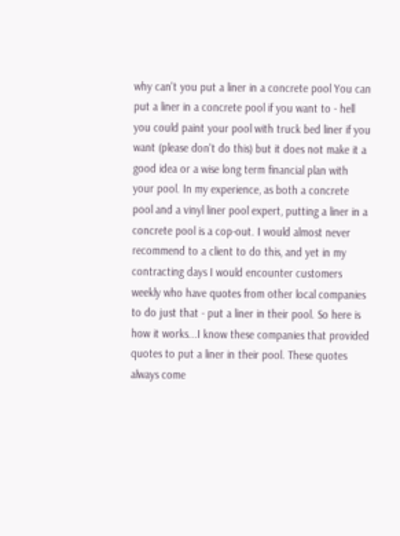why can't you put a liner in a concrete pool You can put a liner in a concrete pool if you want to - hell you could paint your pool with truck bed liner if you want (please don't do this) but it does not make it a good idea or a wise long term financial plan with your pool. In my experience, as both a concrete pool and a vinyl liner pool expert, putting a liner in a concrete pool is a cop-out. I would almost never recommend to a client to do this, and yet in my contracting days I would encounter customers weekly who have quotes from other local companies to do just that - put a liner in their pool. So here is how it works...I know these companies that provided quotes to put a liner in their pool. These quotes always come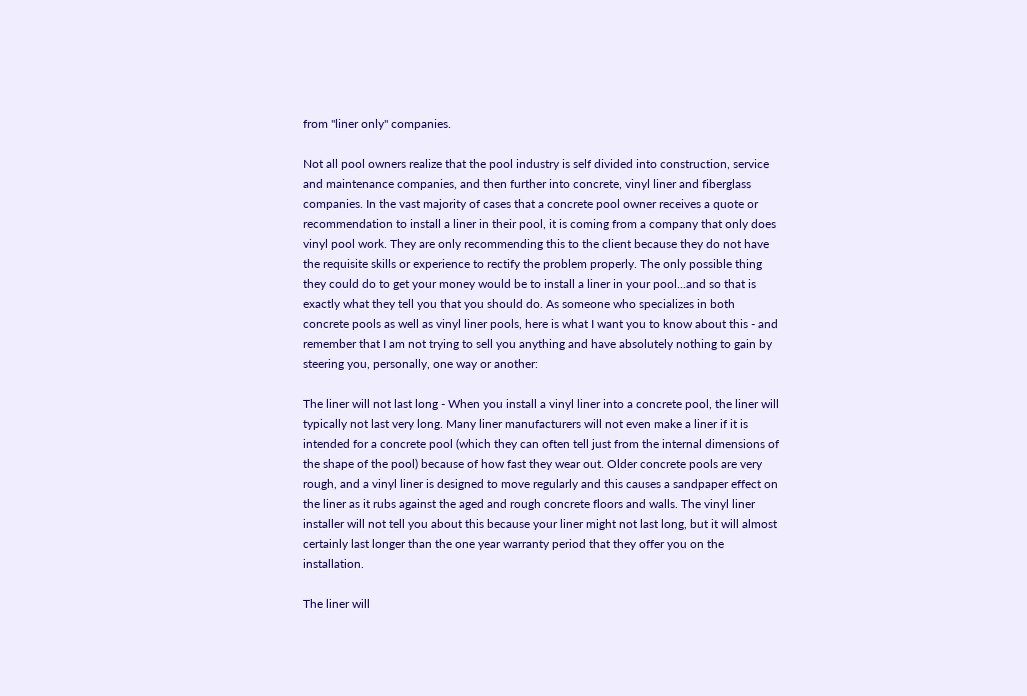from "liner only" companies.

Not all pool owners realize that the pool industry is self divided into construction, service and maintenance companies, and then further into concrete, vinyl liner and fiberglass companies. In the vast majority of cases that a concrete pool owner receives a quote or recommendation to install a liner in their pool, it is coming from a company that only does vinyl pool work. They are only recommending this to the client because they do not have the requisite skills or experience to rectify the problem properly. The only possible thing they could do to get your money would be to install a liner in your pool...and so that is exactly what they tell you that you should do. As someone who specializes in both concrete pools as well as vinyl liner pools, here is what I want you to know about this - and remember that I am not trying to sell you anything and have absolutely nothing to gain by steering you, personally, one way or another:

The liner will not last long - When you install a vinyl liner into a concrete pool, the liner will typically not last very long. Many liner manufacturers will not even make a liner if it is intended for a concrete pool (which they can often tell just from the internal dimensions of the shape of the pool) because of how fast they wear out. Older concrete pools are very rough, and a vinyl liner is designed to move regularly and this causes a sandpaper effect on the liner as it rubs against the aged and rough concrete floors and walls. The vinyl liner installer will not tell you about this because your liner might not last long, but it will almost certainly last longer than the one year warranty period that they offer you on the installation.

The liner will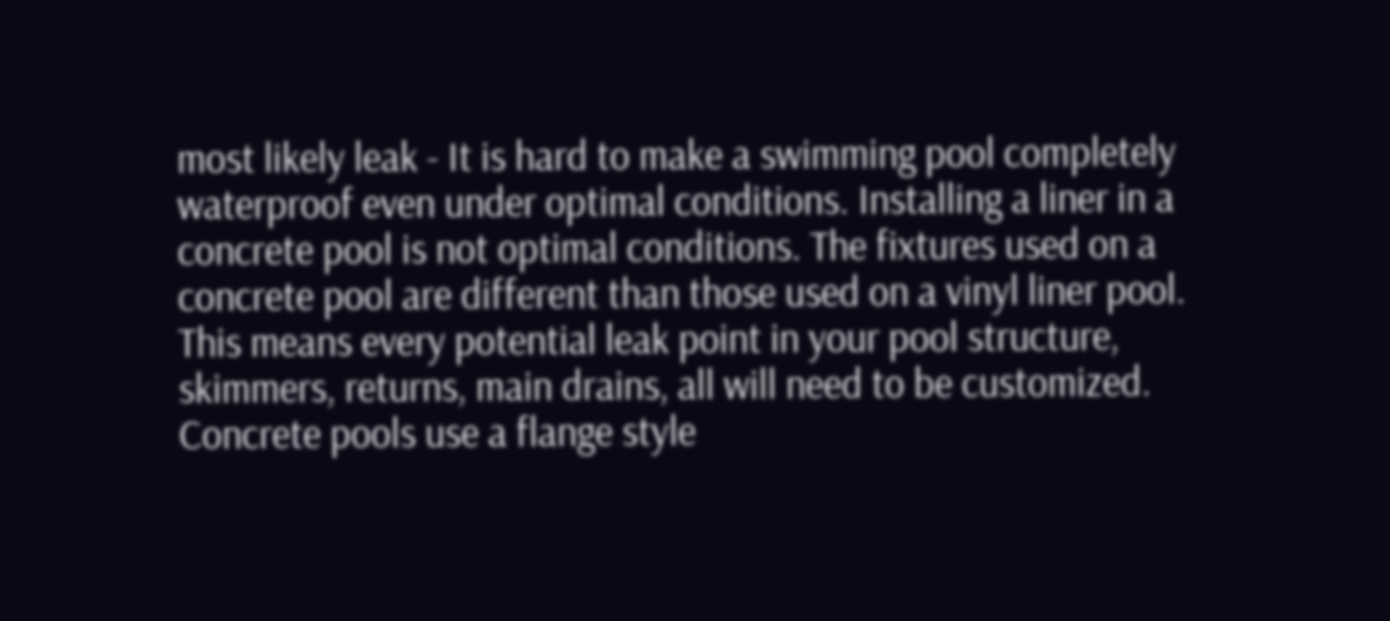most likely leak - It is hard to make a swimming pool completely waterproof even under optimal conditions. Installing a liner in a concrete pool is not optimal conditions. The fixtures used on a concrete pool are different than those used on a vinyl liner pool. This means every potential leak point in your pool structure, skimmers, returns, main drains, all will need to be customized. Concrete pools use a flange style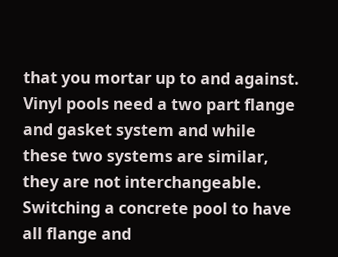that you mortar up to and against. Vinyl pools need a two part flange and gasket system and while these two systems are similar, they are not interchangeable. Switching a concrete pool to have all flange and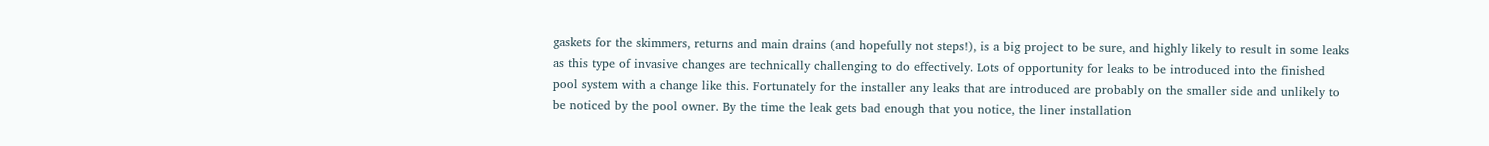gaskets for the skimmers, returns and main drains (and hopefully not steps!), is a big project to be sure, and highly likely to result in some leaks as this type of invasive changes are technically challenging to do effectively. Lots of opportunity for leaks to be introduced into the finished pool system with a change like this. Fortunately for the installer any leaks that are introduced are probably on the smaller side and unlikely to be noticed by the pool owner. By the time the leak gets bad enough that you notice, the liner installation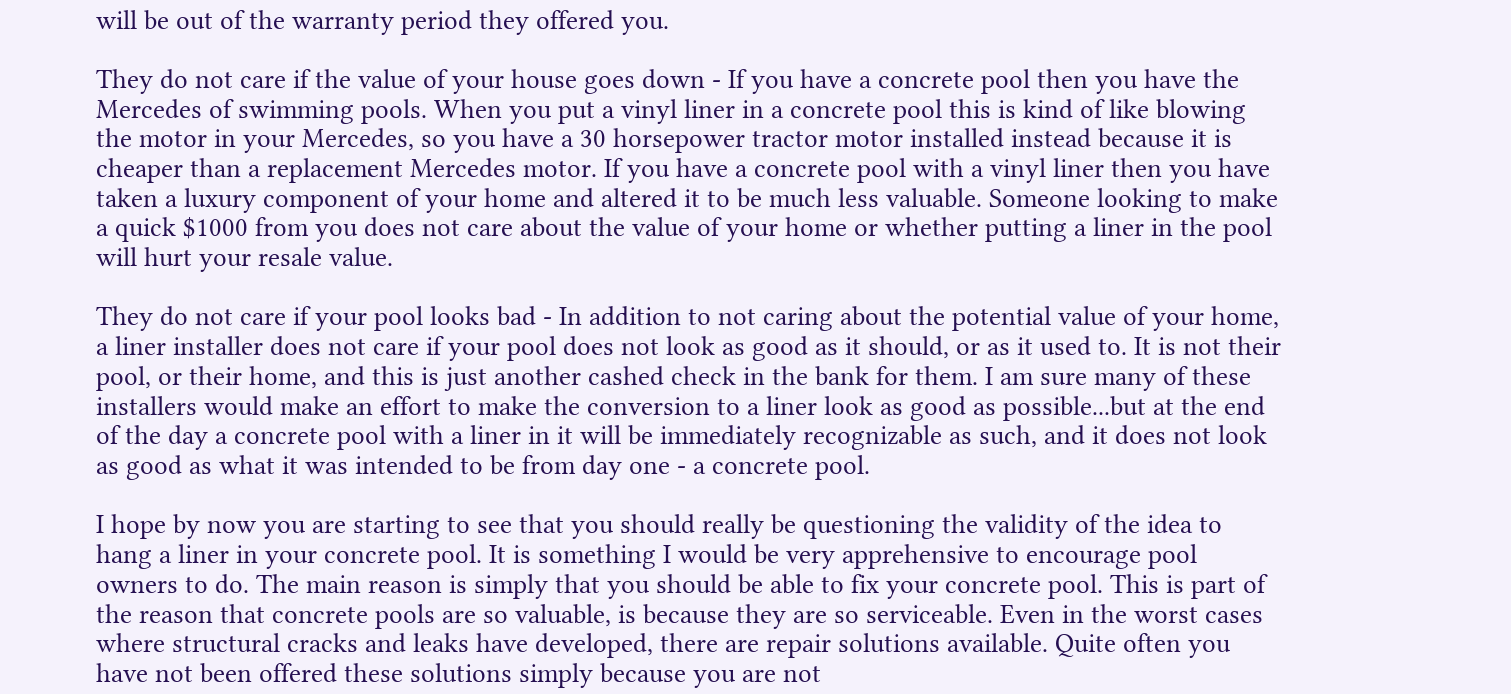will be out of the warranty period they offered you.

They do not care if the value of your house goes down - If you have a concrete pool then you have the Mercedes of swimming pools. When you put a vinyl liner in a concrete pool this is kind of like blowing the motor in your Mercedes, so you have a 30 horsepower tractor motor installed instead because it is cheaper than a replacement Mercedes motor. If you have a concrete pool with a vinyl liner then you have taken a luxury component of your home and altered it to be much less valuable. Someone looking to make a quick $1000 from you does not care about the value of your home or whether putting a liner in the pool will hurt your resale value.

They do not care if your pool looks bad - In addition to not caring about the potential value of your home, a liner installer does not care if your pool does not look as good as it should, or as it used to. It is not their pool, or their home, and this is just another cashed check in the bank for them. I am sure many of these installers would make an effort to make the conversion to a liner look as good as possible...but at the end of the day a concrete pool with a liner in it will be immediately recognizable as such, and it does not look as good as what it was intended to be from day one - a concrete pool.

I hope by now you are starting to see that you should really be questioning the validity of the idea to hang a liner in your concrete pool. It is something I would be very apprehensive to encourage pool owners to do. The main reason is simply that you should be able to fix your concrete pool. This is part of the reason that concrete pools are so valuable, is because they are so serviceable. Even in the worst cases where structural cracks and leaks have developed, there are repair solutions available. Quite often you have not been offered these solutions simply because you are not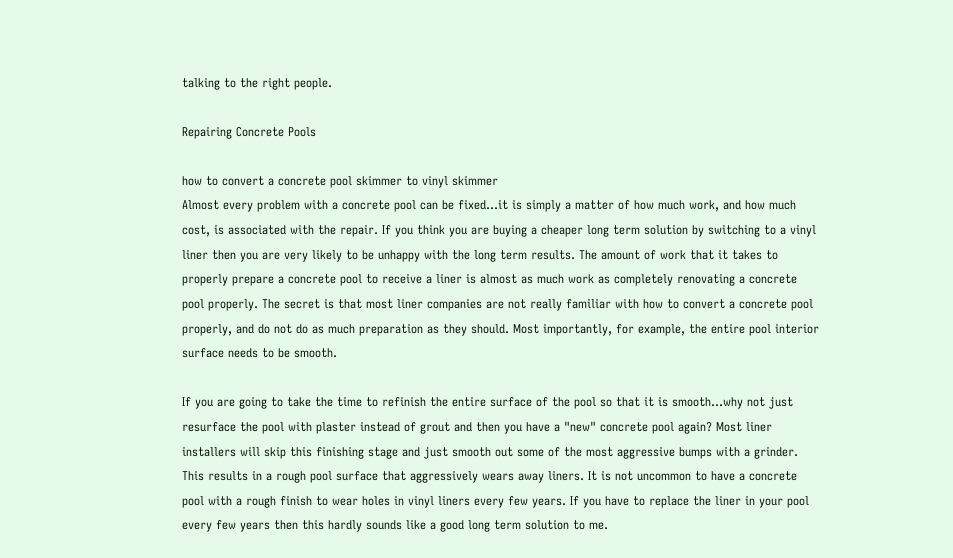talking to the right people.

Repairing Concrete Pools

how to convert a concrete pool skimmer to vinyl skimmer
Almost every problem with a concrete pool can be fixed...it is simply a matter of how much work, and how much cost, is associated with the repair. If you think you are buying a cheaper long term solution by switching to a vinyl liner then you are very likely to be unhappy with the long term results. The amount of work that it takes to properly prepare a concrete pool to receive a liner is almost as much work as completely renovating a concrete pool properly. The secret is that most liner companies are not really familiar with how to convert a concrete pool properly, and do not do as much preparation as they should. Most importantly, for example, the entire pool interior surface needs to be smooth.

If you are going to take the time to refinish the entire surface of the pool so that it is smooth...why not just resurface the pool with plaster instead of grout and then you have a "new" concrete pool again? Most liner installers will skip this finishing stage and just smooth out some of the most aggressive bumps with a grinder. This results in a rough pool surface that aggressively wears away liners. It is not uncommon to have a concrete pool with a rough finish to wear holes in vinyl liners every few years. If you have to replace the liner in your pool every few years then this hardly sounds like a good long term solution to me.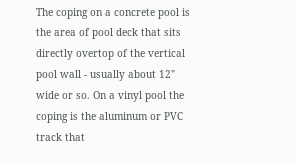The coping on a concrete pool is the area of pool deck that sits directly overtop of the vertical pool wall - usually about 12" wide or so. On a vinyl pool the coping is the aluminum or PVC track that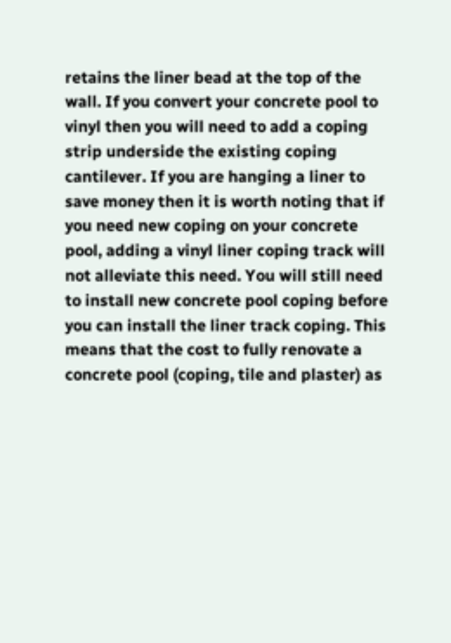retains the liner bead at the top of the wall. If you convert your concrete pool to vinyl then you will need to add a coping strip underside the existing coping cantilever. If you are hanging a liner to save money then it is worth noting that if you need new coping on your concrete pool, adding a vinyl liner coping track will not alleviate this need. You will still need to install new concrete pool coping before you can install the liner track coping. This means that the cost to fully renovate a concrete pool (coping, tile and plaster) as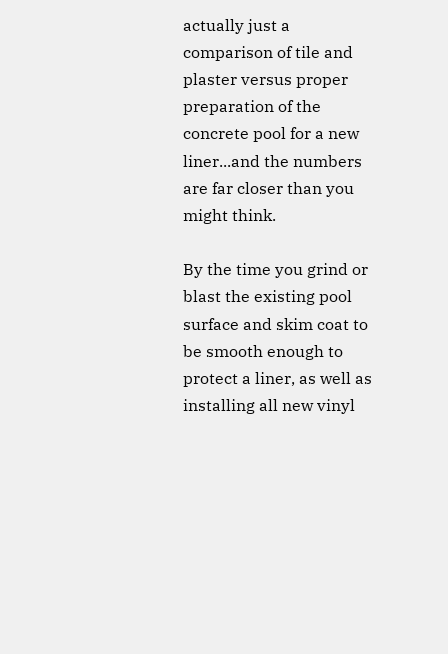actually just a comparison of tile and plaster versus proper preparation of the concrete pool for a new liner...and the numbers are far closer than you might think.

By the time you grind or blast the existing pool surface and skim coat to be smooth enough to protect a liner, as well as installing all new vinyl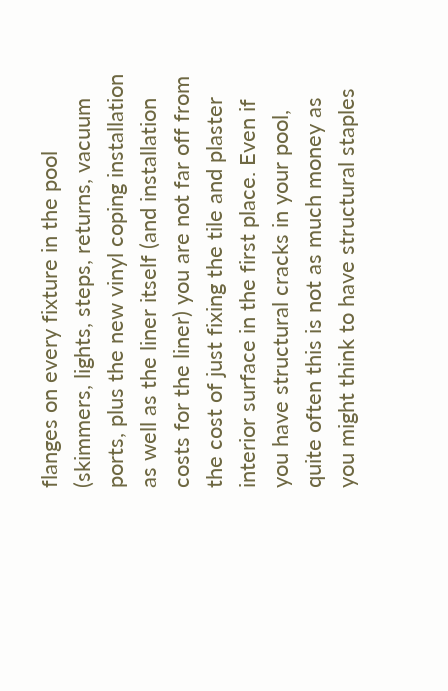flanges on every fixture in the pool (skimmers, lights, steps, returns, vacuum ports, plus the new vinyl coping installation as well as the liner itself (and installation costs for the liner) you are not far off from the cost of just fixing the tile and plaster interior surface in the first place. Even if you have structural cracks in your pool, quite often this is not as much money as you might think to have structural staples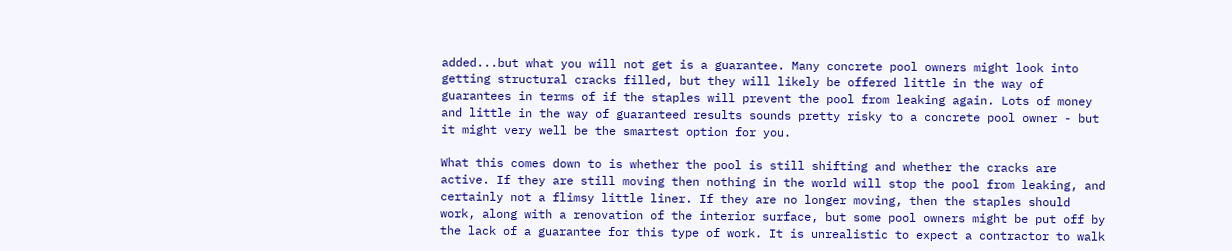added...but what you will not get is a guarantee. Many concrete pool owners might look into getting structural cracks filled, but they will likely be offered little in the way of guarantees in terms of if the staples will prevent the pool from leaking again. Lots of money and little in the way of guaranteed results sounds pretty risky to a concrete pool owner - but it might very well be the smartest option for you.

What this comes down to is whether the pool is still shifting and whether the cracks are active. If they are still moving then nothing in the world will stop the pool from leaking, and certainly not a flimsy little liner. If they are no longer moving, then the staples should work, along with a renovation of the interior surface, but some pool owners might be put off by the lack of a guarantee for this type of work. It is unrealistic to expect a contractor to walk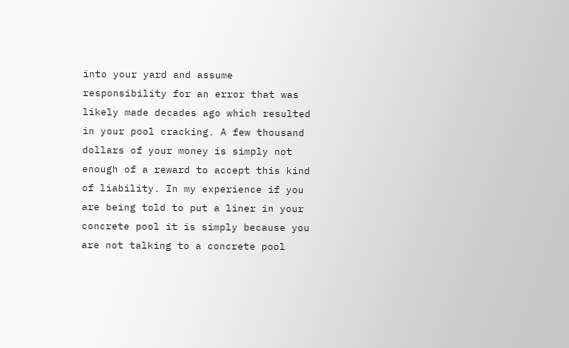into your yard and assume responsibility for an error that was likely made decades ago which resulted in your pool cracking. A few thousand dollars of your money is simply not enough of a reward to accept this kind of liability. In my experience if you are being told to put a liner in your concrete pool it is simply because you are not talking to a concrete pool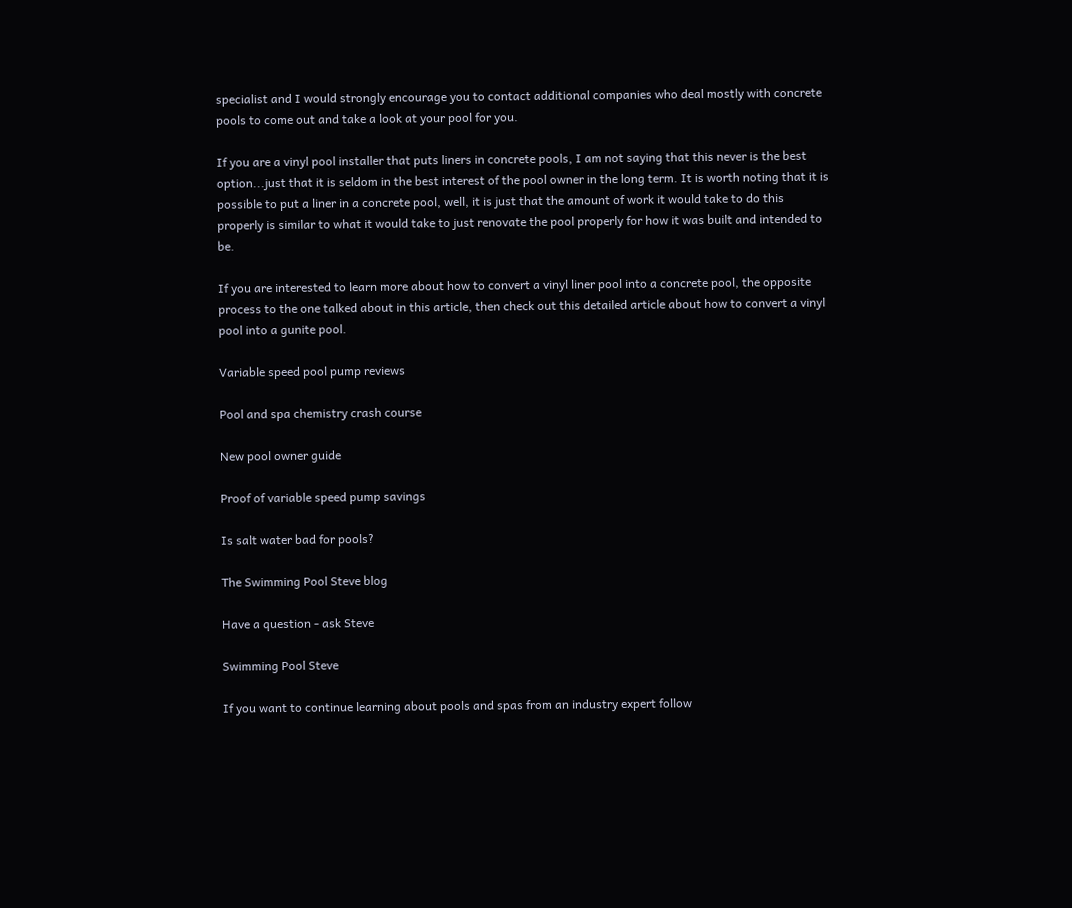specialist and I would strongly encourage you to contact additional companies who deal mostly with concrete pools to come out and take a look at your pool for you.

If you are a vinyl pool installer that puts liners in concrete pools, I am not saying that this never is the best option...just that it is seldom in the best interest of the pool owner in the long term. It is worth noting that it is possible to put a liner in a concrete pool, well, it is just that the amount of work it would take to do this properly is similar to what it would take to just renovate the pool properly for how it was built and intended to be.

If you are interested to learn more about how to convert a vinyl liner pool into a concrete pool, the opposite process to the one talked about in this article, then check out this detailed article about how to convert a vinyl pool into a gunite pool.

Variable speed pool pump reviews

Pool and spa chemistry crash course

New pool owner guide

Proof of variable speed pump savings

Is salt water bad for pools?

The Swimming Pool Steve blog

Have a question - ask Steve

Swimming Pool Steve

If you want to continue learning about pools and spas from an industry expert follow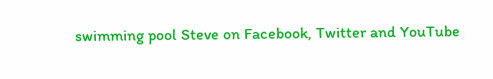swimming pool Steve on Facebook, Twitter and YouTube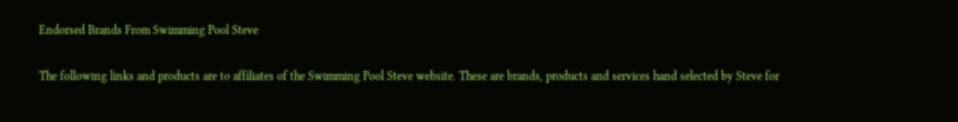Endorsed Brands From Swimming Pool Steve

The following links and products are to affiliates of the Swimming Pool Steve website. These are brands, products and services hand selected by Steve for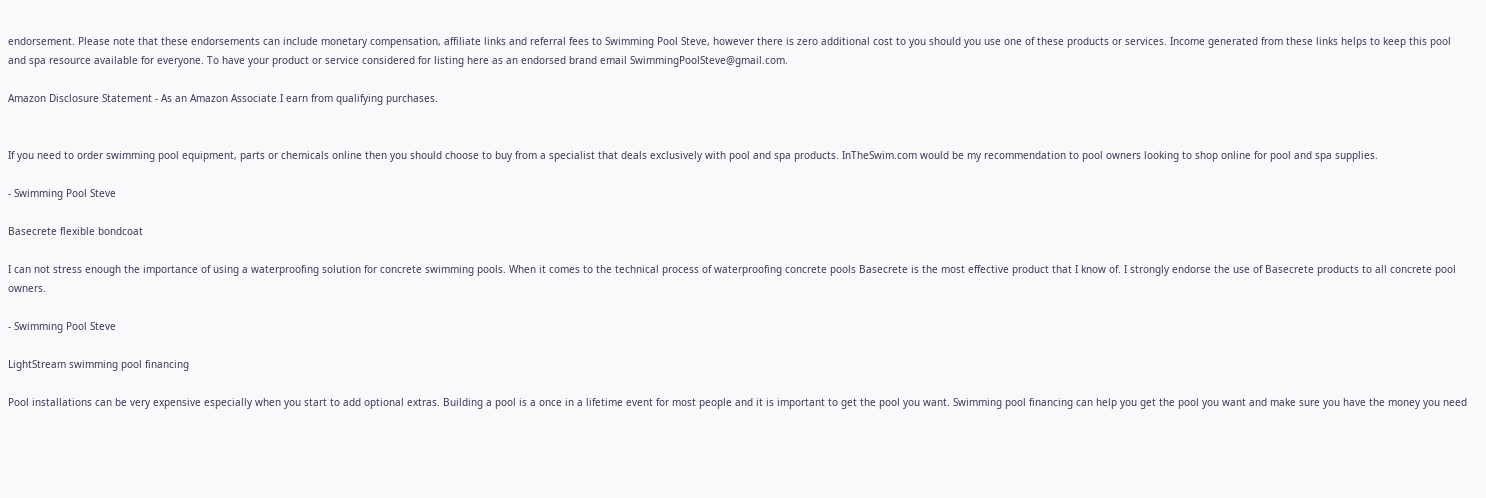endorsement. Please note that these endorsements can include monetary compensation, affiliate links and referral fees to Swimming Pool Steve, however there is zero additional cost to you should you use one of these products or services. Income generated from these links helps to keep this pool and spa resource available for everyone. To have your product or service considered for listing here as an endorsed brand email SwimmingPoolSteve@gmail.com.

Amazon Disclosure Statement - As an Amazon Associate I earn from qualifying purchases.


If you need to order swimming pool equipment, parts or chemicals online then you should choose to buy from a specialist that deals exclusively with pool and spa products. InTheSwim.com would be my recommendation to pool owners looking to shop online for pool and spa supplies.

- Swimming Pool Steve

Basecrete flexible bondcoat

I can not stress enough the importance of using a waterproofing solution for concrete swimming pools. When it comes to the technical process of waterproofing concrete pools Basecrete is the most effective product that I know of. I strongly endorse the use of Basecrete products to all concrete pool owners.

- Swimming Pool Steve

LightStream swimming pool financing

Pool installations can be very expensive especially when you start to add optional extras. Building a pool is a once in a lifetime event for most people and it is important to get the pool you want. Swimming pool financing can help you get the pool you want and make sure you have the money you need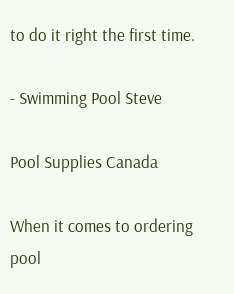to do it right the first time.

- Swimming Pool Steve

Pool Supplies Canada

When it comes to ordering pool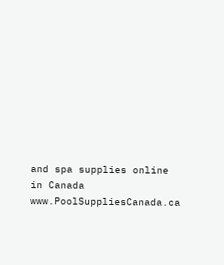and spa supplies online in Canada www.PoolSuppliesCanada.ca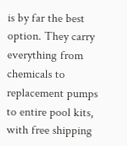is by far the best option. They carry everything from chemicals to replacement pumps to entire pool kits, with free shipping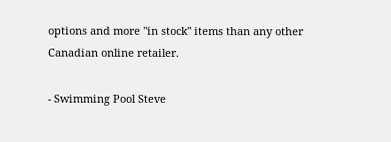options and more "in stock" items than any other Canadian online retailer.

- Swimming Pool Steve